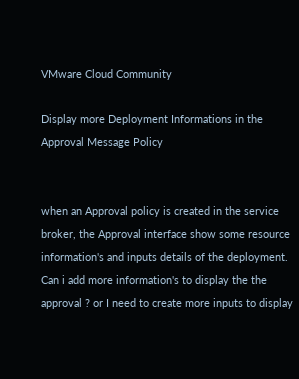VMware Cloud Community

Display more Deployment Informations in the Approval Message Policy


when an Approval policy is created in the service broker, the Approval interface show some resource information's and inputs details of the deployment. Can i add more information's to display the the approval ? or I need to create more inputs to display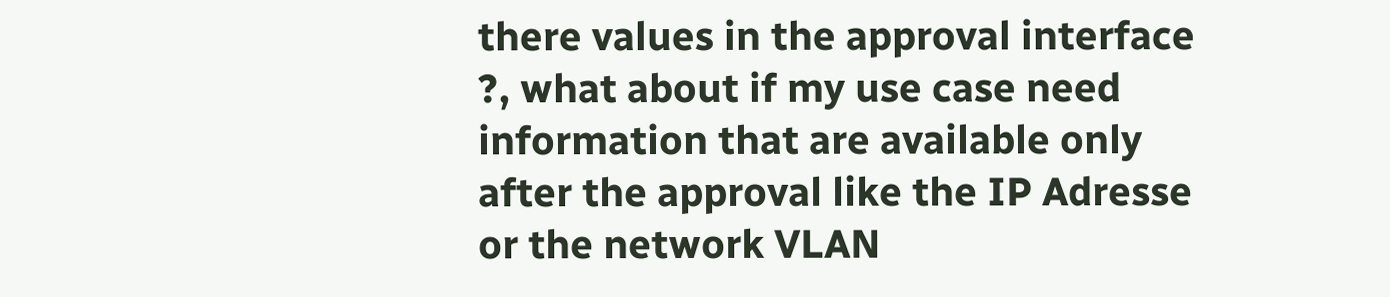there values in the approval interface ?, what about if my use case need information that are available only after the approval like the IP Adresse or the network VLAN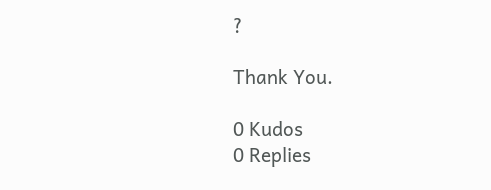?

Thank You.

0 Kudos
0 Replies